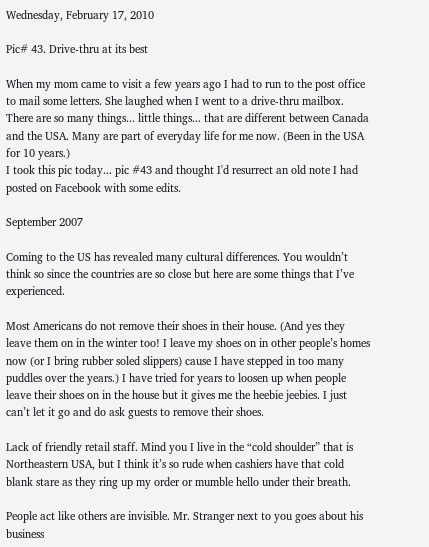Wednesday, February 17, 2010

Pic# 43. Drive-thru at its best

When my mom came to visit a few years ago I had to run to the post office to mail some letters. She laughed when I went to a drive-thru mailbox. There are so many things... little things... that are different between Canada and the USA. Many are part of everyday life for me now. (Been in the USA for 10 years.)
I took this pic today... pic #43 and thought I'd resurrect an old note I had posted on Facebook with some edits.

September 2007

Coming to the US has revealed many cultural differences. You wouldn’t think so since the countries are so close but here are some things that I’ve experienced.

Most Americans do not remove their shoes in their house. (And yes they leave them on in the winter too! I leave my shoes on in other people’s homes now (or I bring rubber soled slippers) cause I have stepped in too many puddles over the years.) I have tried for years to loosen up when people leave their shoes on in the house but it gives me the heebie jeebies. I just can’t let it go and do ask guests to remove their shoes.

Lack of friendly retail staff. Mind you I live in the “cold shoulder” that is Northeastern USA, but I think it’s so rude when cashiers have that cold blank stare as they ring up my order or mumble hello under their breath.

People act like others are invisible. Mr. Stranger next to you goes about his business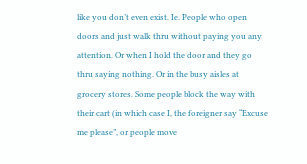like you don’t even exist. Ie. People who open doors and just walk thru without paying you any attention. Or when I hold the door and they go thru saying nothing. Or in the busy aisles at grocery stores. Some people block the way with their cart (in which case I, the foreigner say “Excuse me please”, or people move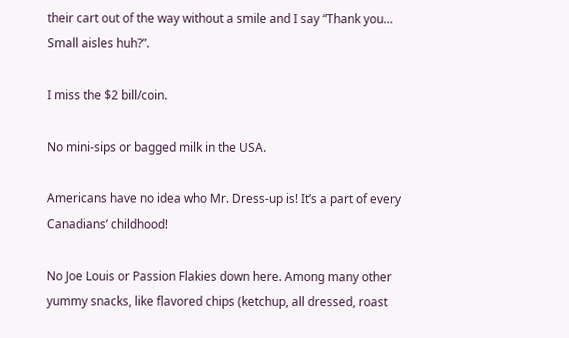their cart out of the way without a smile and I say “Thank you… Small aisles huh?”.

I miss the $2 bill/coin.

No mini-sips or bagged milk in the USA.

Americans have no idea who Mr. Dress-up is! It’s a part of every Canadians’ childhood!

No Joe Louis or Passion Flakies down here. Among many other yummy snacks, like flavored chips (ketchup, all dressed, roast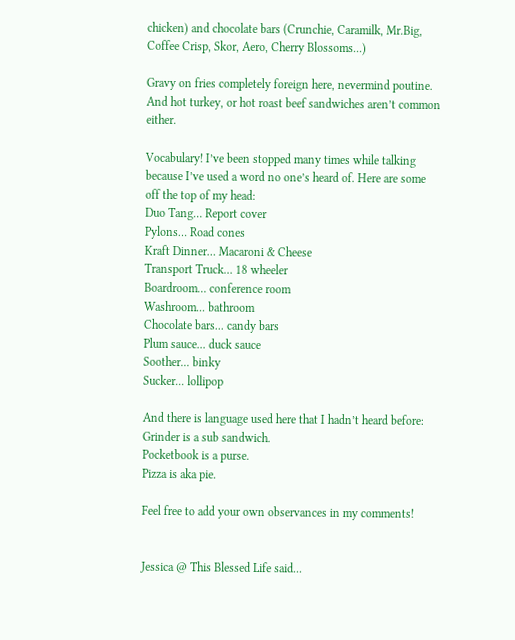chicken) and chocolate bars (Crunchie, Caramilk, Mr.Big, Coffee Crisp, Skor, Aero, Cherry Blossoms...)

Gravy on fries completely foreign here, nevermind poutine. And hot turkey, or hot roast beef sandwiches aren’t common either.

Vocabulary! I’ve been stopped many times while talking because I’ve used a word no one’s heard of. Here are some off the top of my head:
Duo Tang… Report cover
Pylons… Road cones
Kraft Dinner… Macaroni & Cheese
Transport Truck… 18 wheeler
Boardroom… conference room
Washroom... bathroom
Chocolate bars... candy bars
Plum sauce... duck sauce
Soother... binky
Sucker... lollipop

And there is language used here that I hadn’t heard before:
Grinder is a sub sandwich.
Pocketbook is a purse.
Pizza is aka pie.

Feel free to add your own observances in my comments!


Jessica @ This Blessed Life said...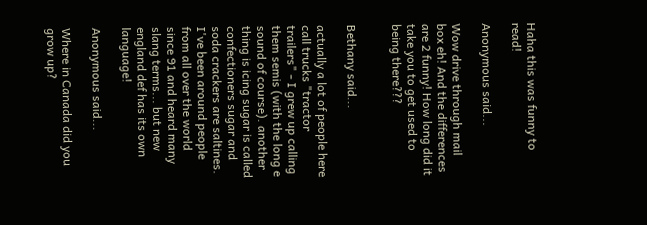Haha this was funny to read!

Anonymous said...

Wow drive through mail box eh! And the differences are 2 funny! How long did it take you to get used to being there???


Bethany said...

actually a lot of people here call trucks "tractor trailers" - I grew up calling them semis (with the long e sound of course). another thing is icing sugar is called confectioners sugar and soda crackers are saltines. I've been around people from all over the world since 91 and heard many slang terms... but new england def has its own language!

Anonymous said...

Where in Canada did you grow up?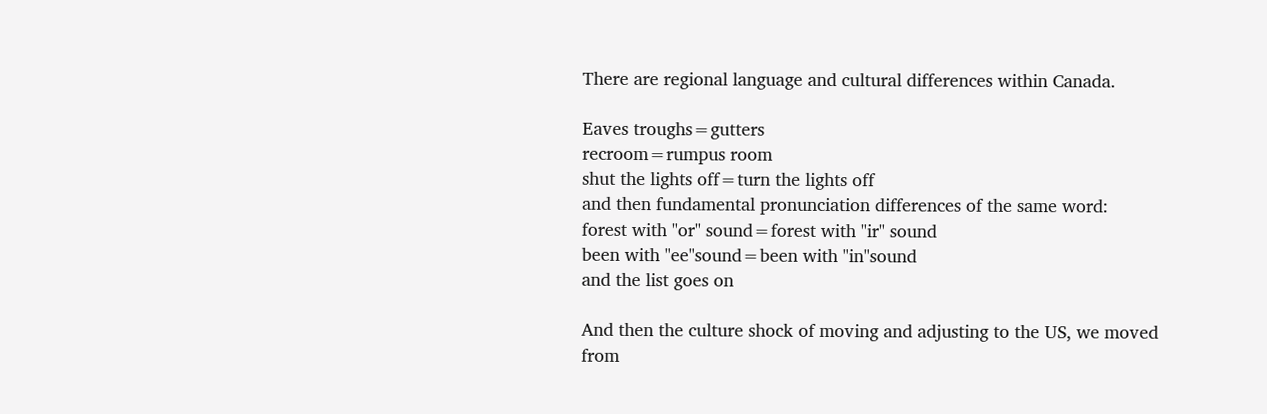There are regional language and cultural differences within Canada.

Eaves troughs=gutters
recroom=rumpus room
shut the lights off=turn the lights off
and then fundamental pronunciation differences of the same word:
forest with "or" sound=forest with "ir" sound
been with "ee"sound=been with "in"sound
and the list goes on

And then the culture shock of moving and adjusting to the US, we moved from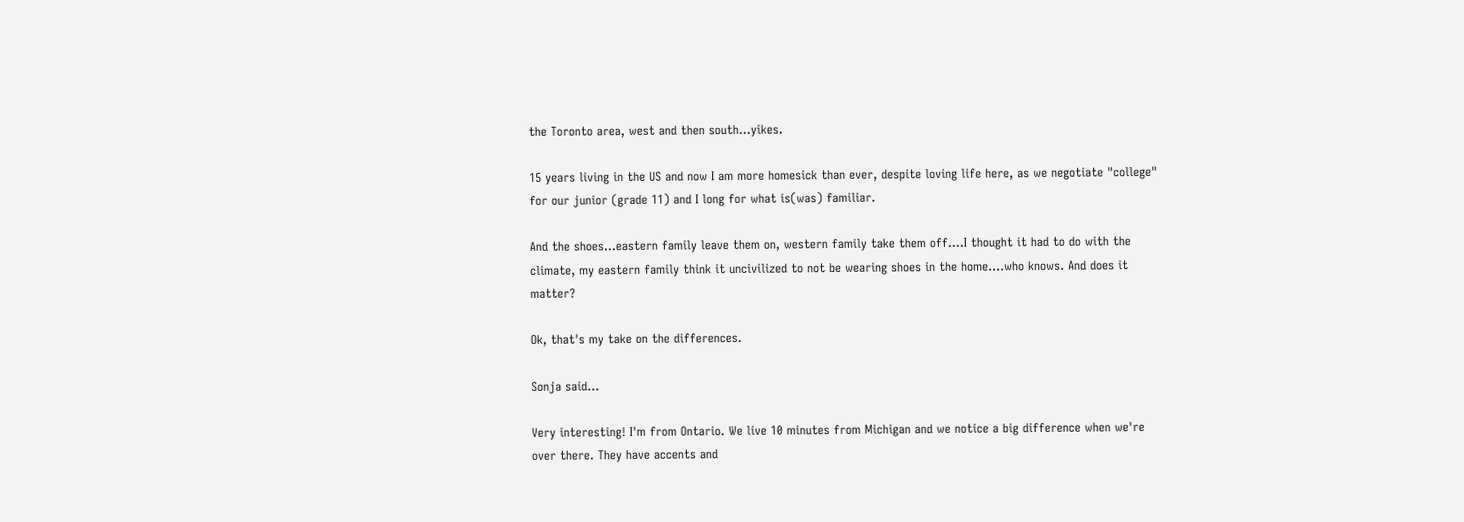the Toronto area, west and then south...yikes.

15 years living in the US and now I am more homesick than ever, despite loving life here, as we negotiate "college" for our junior (grade 11) and I long for what is(was) familiar.

And the shoes...eastern family leave them on, western family take them off....I thought it had to do with the climate, my eastern family think it uncivilized to not be wearing shoes in the home....who knows. And does it matter?

Ok, that's my take on the differences.

Sonja said...

Very interesting! I'm from Ontario. We live 10 minutes from Michigan and we notice a big difference when we're over there. They have accents and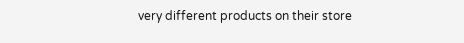very different products on their store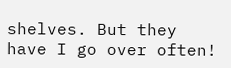shelves. But they have I go over often!